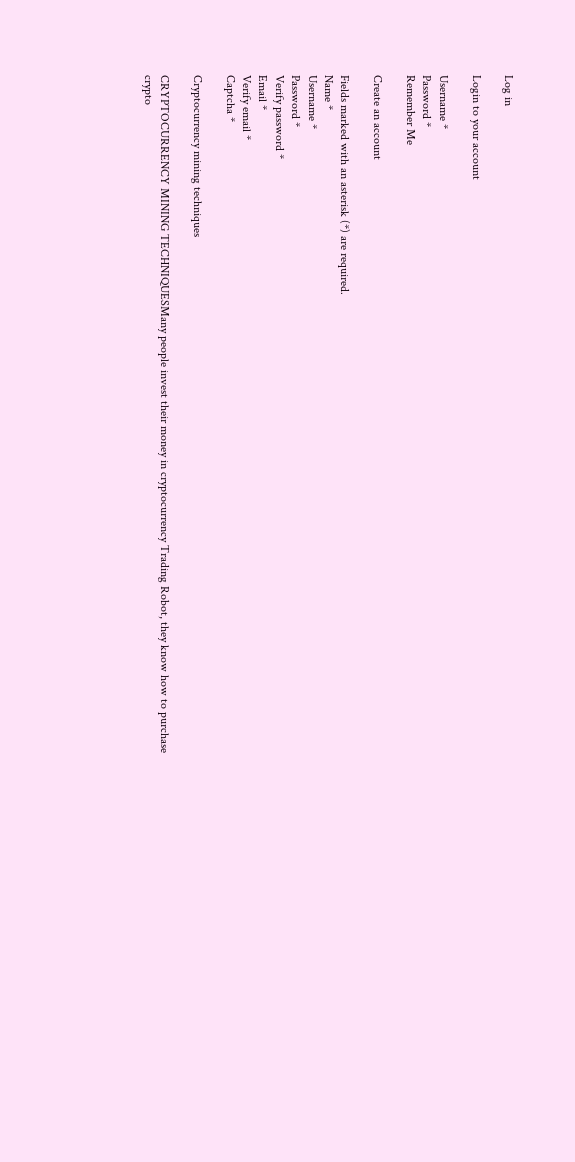Log in

Login to your account

Username *
Password *
Remember Me

Create an account

Fields marked with an asterisk (*) are required.
Name *
Username *
Password *
Verify password *
Email *
Verify email *
Captcha *

Cryptocurrency mining techniques

CRYPTOCURRENCY MINING TECHNIQUESMany people invest their money in cryptocurrency Trading Robot, they know how to purchase crypto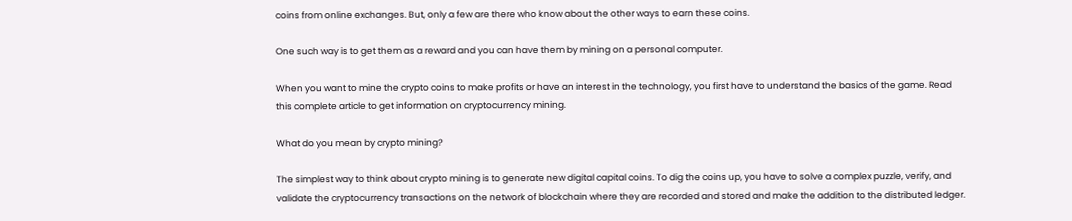coins from online exchanges. But, only a few are there who know about the other ways to earn these coins.

One such way is to get them as a reward and you can have them by mining on a personal computer.

When you want to mine the crypto coins to make profits or have an interest in the technology, you first have to understand the basics of the game. Read this complete article to get information on cryptocurrency mining.

What do you mean by crypto mining?

The simplest way to think about crypto mining is to generate new digital capital coins. To dig the coins up, you have to solve a complex puzzle, verify, and validate the cryptocurrency transactions on the network of blockchain where they are recorded and stored and make the addition to the distributed ledger.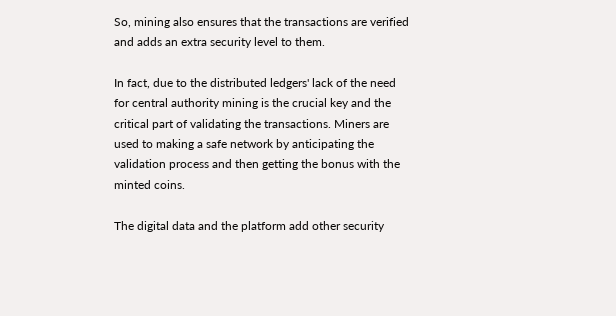So, mining also ensures that the transactions are verified and adds an extra security level to them.

In fact, due to the distributed ledgers' lack of the need for central authority mining is the crucial key and the critical part of validating the transactions. Miners are used to making a safe network by anticipating the validation process and then getting the bonus with the minted coins.

The digital data and the platform add other security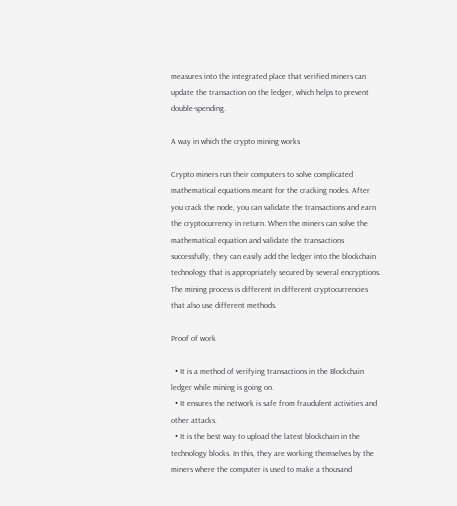measures into the integrated place that verified miners can update the transaction on the ledger, which helps to prevent double-spending.

A way in which the crypto mining works

Crypto miners run their computers to solve complicated mathematical equations meant for the cracking nodes. After you crack the node, you can validate the transactions and earn the cryptocurrency in return. When the miners can solve the mathematical equation and validate the transactions successfully, they can easily add the ledger into the blockchain technology that is appropriately secured by several encryptions. The mining process is different in different cryptocurrencies that also use different methods.

Proof of work

  • It is a method of verifying transactions in the Blockchain ledger while mining is going on.
  • It ensures the network is safe from fraudulent activities and other attacks.
  • It is the best way to upload the latest blockchain in the technology blocks. In this, they are working themselves by the miners where the computer is used to make a thousand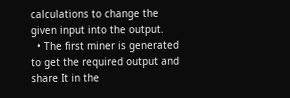calculations to change the given input into the output.
  • The first miner is generated to get the required output and share It in the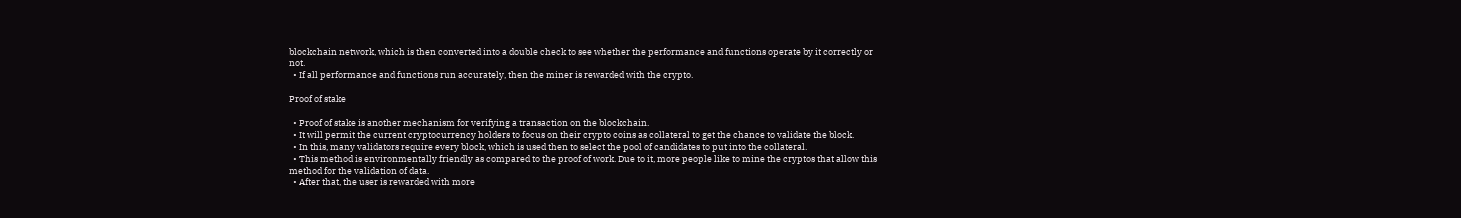blockchain network, which is then converted into a double check to see whether the performance and functions operate by it correctly or not.
  • If all performance and functions run accurately, then the miner is rewarded with the crypto.

Proof of stake

  • Proof of stake is another mechanism for verifying a transaction on the blockchain.
  • It will permit the current cryptocurrency holders to focus on their crypto coins as collateral to get the chance to validate the block.
  • In this, many validators require every block, which is used then to select the pool of candidates to put into the collateral.
  • This method is environmentally friendly as compared to the proof of work. Due to it, more people like to mine the cryptos that allow this method for the validation of data.
  • After that, the user is rewarded with more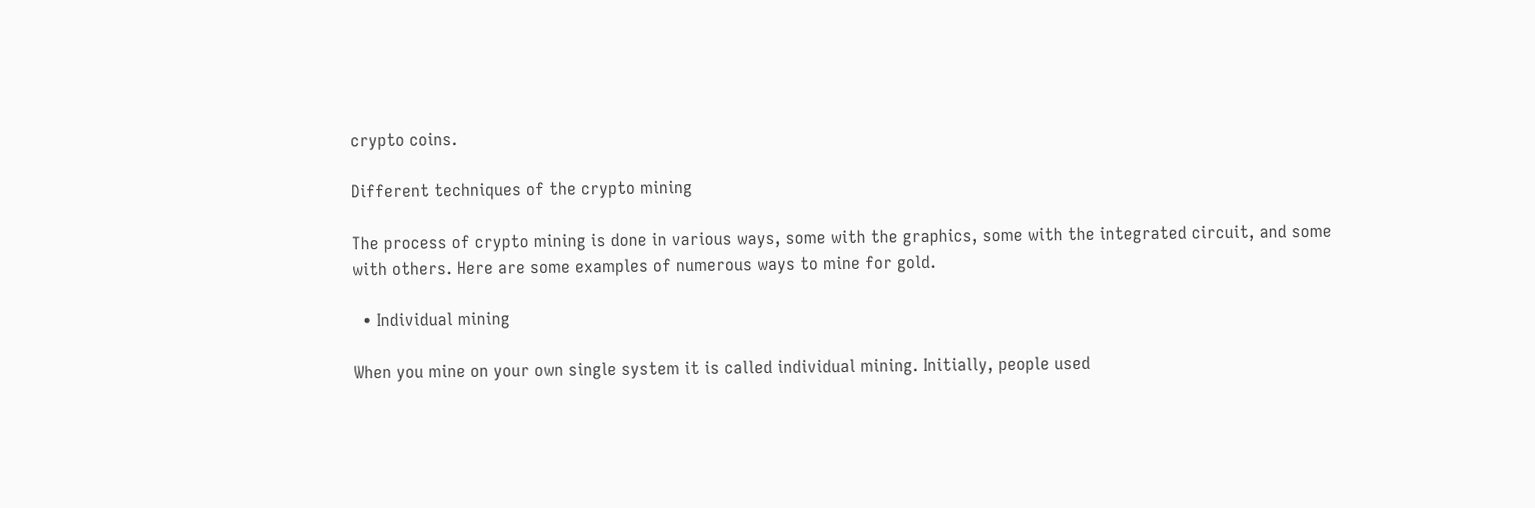crypto coins.

Different techniques of the crypto mining

The process of crypto mining is done in various ways, some with the graphics, some with the integrated circuit, and some with others. Here are some examples of numerous ways to mine for gold.

  • Individual mining

When you mine on your own single system it is called individual mining. Initially, people used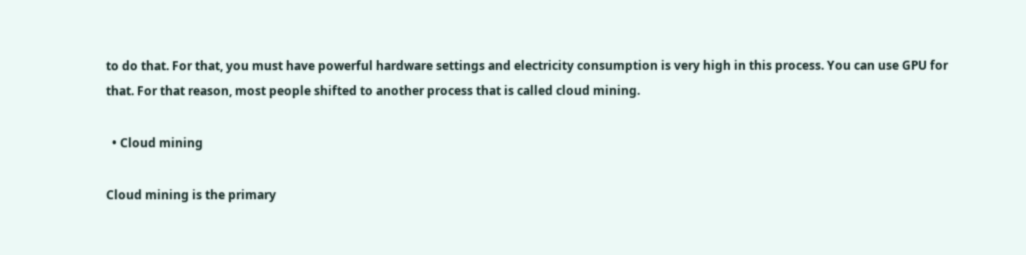to do that. For that, you must have powerful hardware settings and electricity consumption is very high in this process. You can use GPU for that. For that reason, most people shifted to another process that is called cloud mining.

  • Cloud mining

Cloud mining is the primary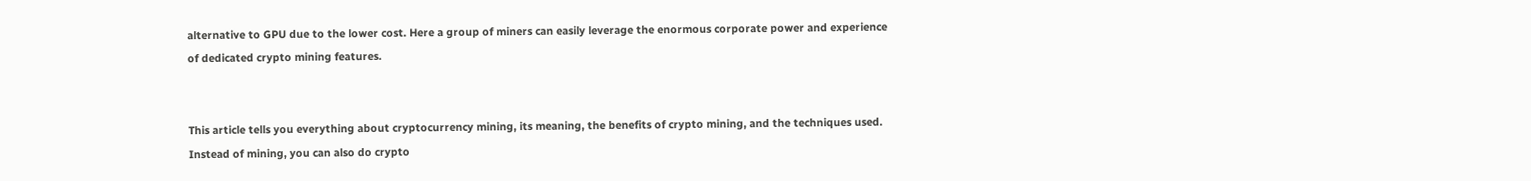alternative to GPU due to the lower cost. Here a group of miners can easily leverage the enormous corporate power and experience of dedicated crypto mining features.


This article tells you everything about cryptocurrency mining, its meaning, the benefits of crypto mining, and the techniques used. Instead of mining, you can also do crypto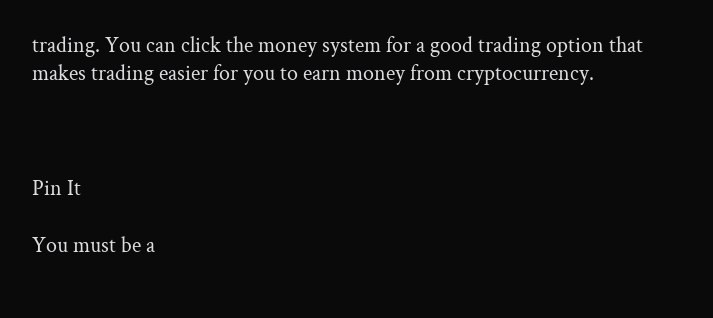trading. You can click the money system for a good trading option that makes trading easier for you to earn money from cryptocurrency.



Pin It

You must be a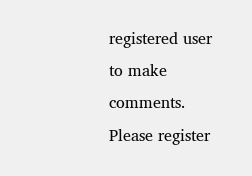registered user to make comments.
Please register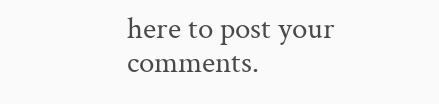here to post your comments.